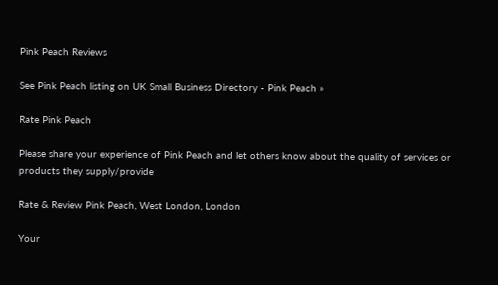Pink Peach Reviews

See Pink Peach listing on UK Small Business Directory - Pink Peach »

Rate Pink Peach

Please share your experience of Pink Peach and let others know about the quality of services or products they supply/provide

Rate & Review Pink Peach, West London, London

Your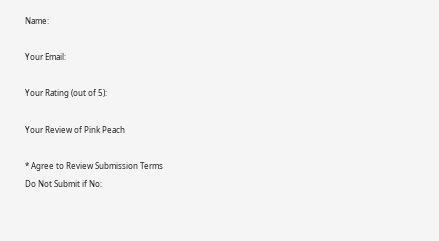Name:

Your Email:

Your Rating (out of 5):

Your Review of Pink Peach

* Agree to Review Submission Terms
Do Not Submit if No: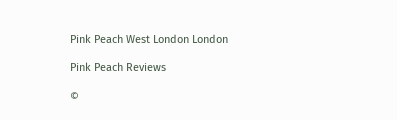Pink Peach West London London

Pink Peach Reviews

©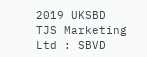2019 UKSBD TJS Marketing Ltd : SBVD